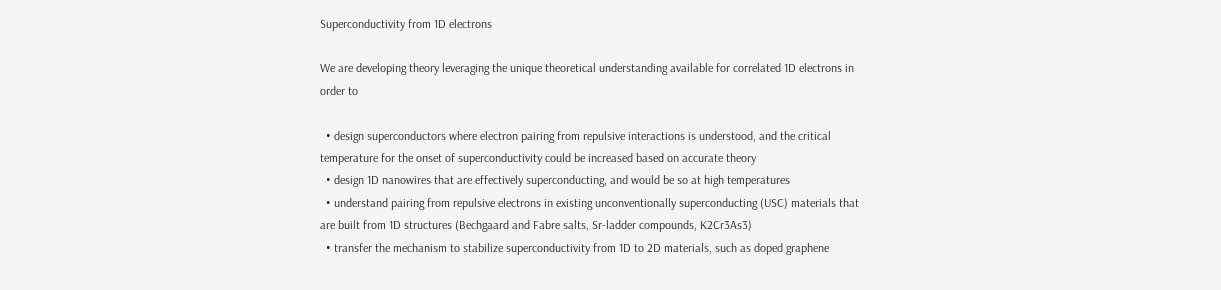Superconductivity from 1D electrons

We are developing theory leveraging the unique theoretical understanding available for correlated 1D electrons in order to

  • design superconductors where electron pairing from repulsive interactions is understood, and the critical temperature for the onset of superconductivity could be increased based on accurate theory
  • design 1D nanowires that are effectively superconducting, and would be so at high temperatures
  • understand pairing from repulsive electrons in existing unconventionally superconducting (USC) materials that are built from 1D structures (Bechgaard and Fabre salts, Sr-ladder compounds, K2Cr3As3)
  • transfer the mechanism to stabilize superconductivity from 1D to 2D materials, such as doped graphene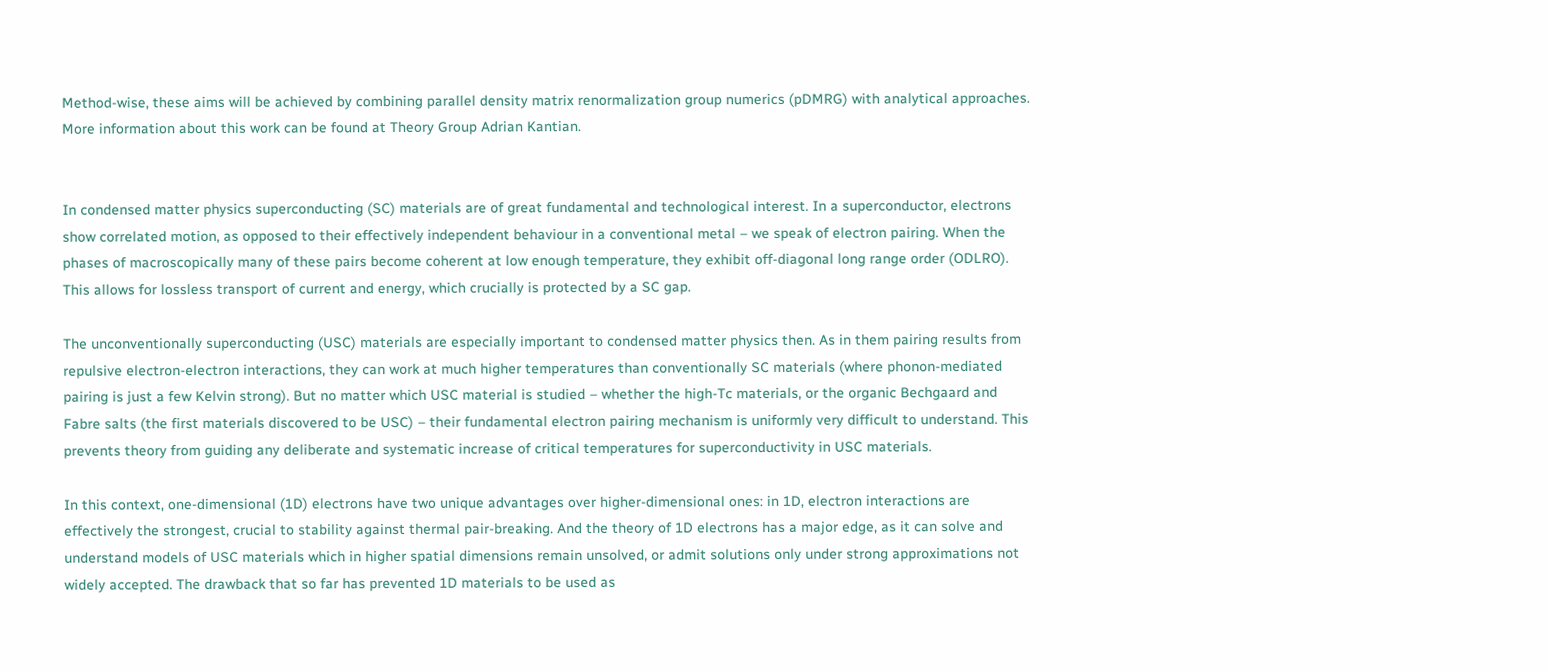Method-wise, these aims will be achieved by combining parallel density matrix renormalization group numerics (pDMRG) with analytical approaches. More information about this work can be found at Theory Group Adrian Kantian.


In condensed matter physics superconducting (SC) materials are of great fundamental and technological interest. In a superconductor, electrons show correlated motion, as opposed to their effectively independent behaviour in a conventional metal – we speak of electron pairing. When the phases of macroscopically many of these pairs become coherent at low enough temperature, they exhibit off-diagonal long range order (ODLRO). This allows for lossless transport of current and energy, which crucially is protected by a SC gap.

The unconventionally superconducting (USC) materials are especially important to condensed matter physics then. As in them pairing results from repulsive electron-electron interactions, they can work at much higher temperatures than conventionally SC materials (where phonon-mediated pairing is just a few Kelvin strong). But no matter which USC material is studied – whether the high-Tc materials, or the organic Bechgaard and Fabre salts (the first materials discovered to be USC) – their fundamental electron pairing mechanism is uniformly very difficult to understand. This prevents theory from guiding any deliberate and systematic increase of critical temperatures for superconductivity in USC materials.

In this context, one-dimensional (1D) electrons have two unique advantages over higher-dimensional ones: in 1D, electron interactions are effectively the strongest, crucial to stability against thermal pair-breaking. And the theory of 1D electrons has a major edge, as it can solve and understand models of USC materials which in higher spatial dimensions remain unsolved, or admit solutions only under strong approximations not widely accepted. The drawback that so far has prevented 1D materials to be used as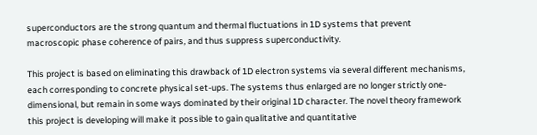superconductors are the strong quantum and thermal fluctuations in 1D systems that prevent macroscopic phase coherence of pairs, and thus suppress superconductivity.

This project is based on eliminating this drawback of 1D electron systems via several different mechanisms, each corresponding to concrete physical set-ups. The systems thus enlarged are no longer strictly one-dimensional, but remain in some ways dominated by their original 1D character. The novel theory framework this project is developing will make it possible to gain qualitative and quantitative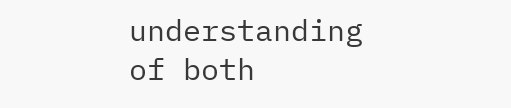understanding of both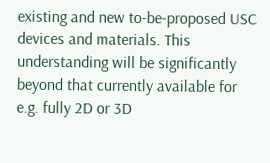existing and new to-be-proposed USC devices and materials. This understanding will be significantly beyond that currently available for e.g. fully 2D or 3D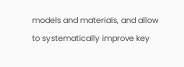models and materials, and allow to systematically improve key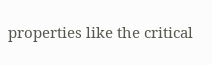properties like the critical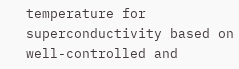temperature for superconductivity based on well-controlled and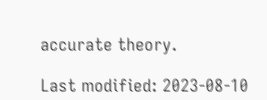accurate theory.

Last modified: 2023-08-10